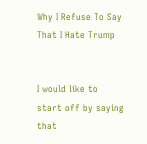Why I Refuse To Say That I Hate Trump


I would like to start off by saying that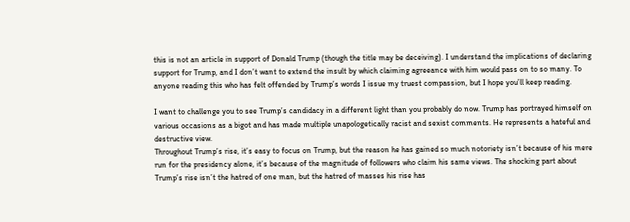this is not an article in support of Donald Trump (though the title may be deceiving). I understand the implications of declaring support for Trump, and I don’t want to extend the insult by which claiming agreeance with him would pass on to so many. To anyone reading this who has felt offended by Trump’s words I issue my truest compassion, but I hope you’ll keep reading.

I want to challenge you to see Trump’s candidacy in a different light than you probably do now. Trump has portrayed himself on various occasions as a bigot and has made multiple unapologetically racist and sexist comments. He represents a hateful and destructive view.
Throughout Trump’s rise, it’s easy to focus on Trump, but the reason he has gained so much notoriety isn’t because of his mere run for the presidency alone, it’s because of the magnitude of followers who claim his same views. The shocking part about Trump’s rise isn’t the hatred of one man, but the hatred of masses his rise has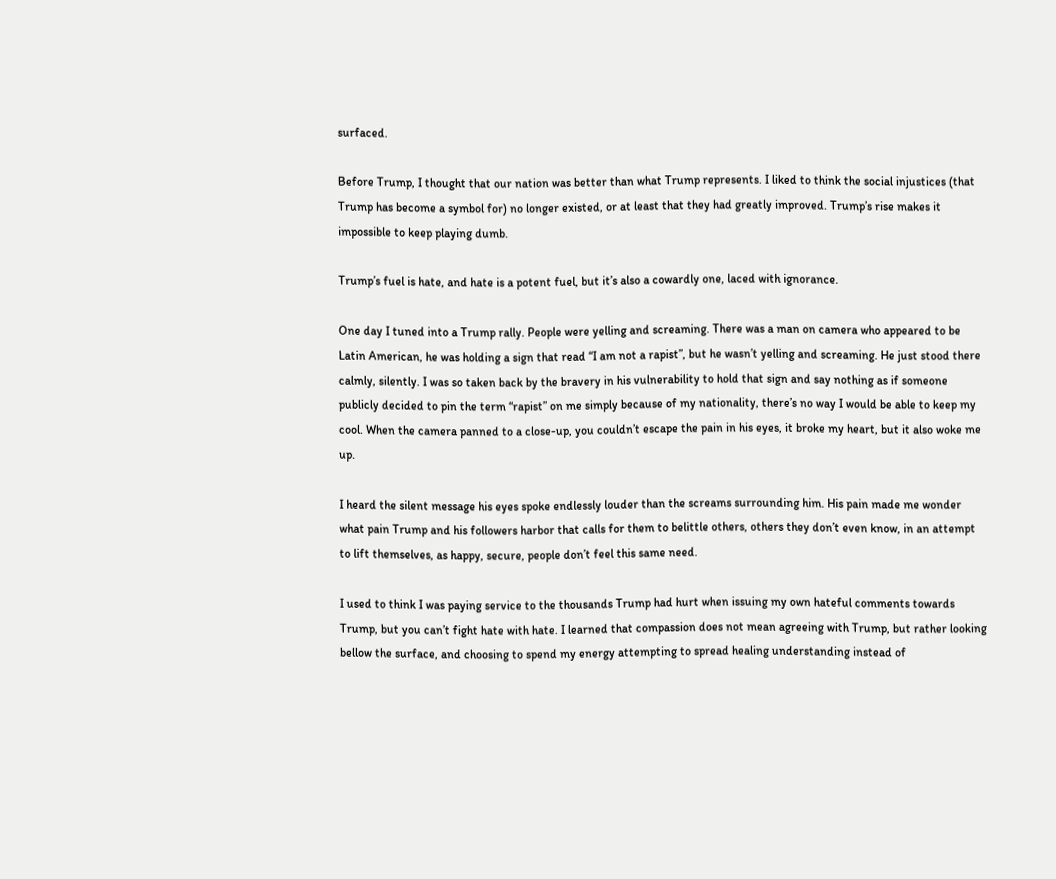surfaced.

Before Trump, I thought that our nation was better than what Trump represents. I liked to think the social injustices (that Trump has become a symbol for) no longer existed, or at least that they had greatly improved. Trump’s rise makes it impossible to keep playing dumb.

Trump’s fuel is hate, and hate is a potent fuel, but it’s also a cowardly one, laced with ignorance.

One day I tuned into a Trump rally. People were yelling and screaming. There was a man on camera who appeared to be Latin American, he was holding a sign that read “I am not a rapist”, but he wasn’t yelling and screaming. He just stood there calmly, silently. I was so taken back by the bravery in his vulnerability to hold that sign and say nothing as if someone publicly decided to pin the term “rapist” on me simply because of my nationality, there’s no way I would be able to keep my cool. When the camera panned to a close-up, you couldn’t escape the pain in his eyes, it broke my heart, but it also woke me up.

I heard the silent message his eyes spoke endlessly louder than the screams surrounding him. His pain made me wonder what pain Trump and his followers harbor that calls for them to belittle others, others they don’t even know, in an attempt to lift themselves, as happy, secure, people don’t feel this same need.

I used to think I was paying service to the thousands Trump had hurt when issuing my own hateful comments towards Trump, but you can’t fight hate with hate. I learned that compassion does not mean agreeing with Trump, but rather looking bellow the surface, and choosing to spend my energy attempting to spread healing understanding instead of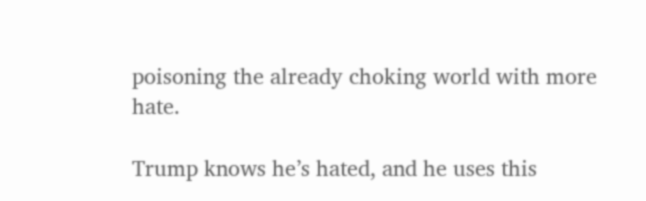poisoning the already choking world with more hate.

Trump knows he’s hated, and he uses this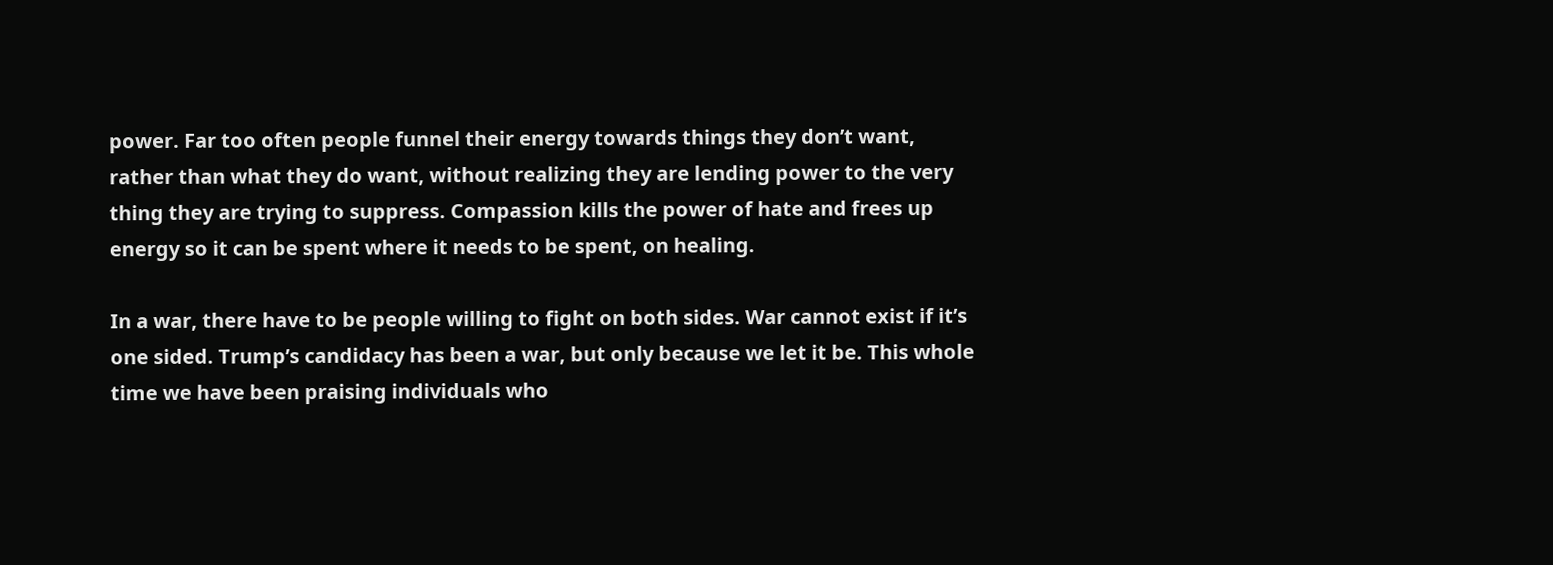power. Far too often people funnel their energy towards things they don’t want, rather than what they do want, without realizing they are lending power to the very thing they are trying to suppress. Compassion kills the power of hate and frees up energy so it can be spent where it needs to be spent, on healing.

In a war, there have to be people willing to fight on both sides. War cannot exist if it’s one sided. Trump’s candidacy has been a war, but only because we let it be. This whole time we have been praising individuals who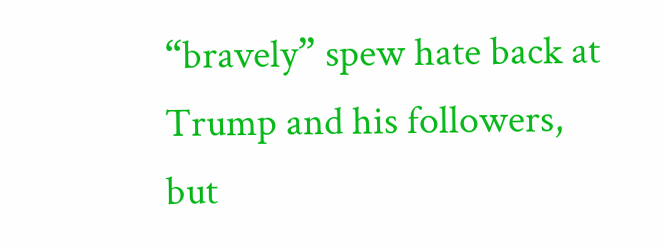“bravely” spew hate back at Trump and his followers, but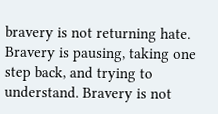bravery is not returning hate. Bravery is pausing, taking one step back, and trying to understand. Bravery is not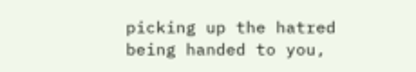picking up the hatred being handed to you,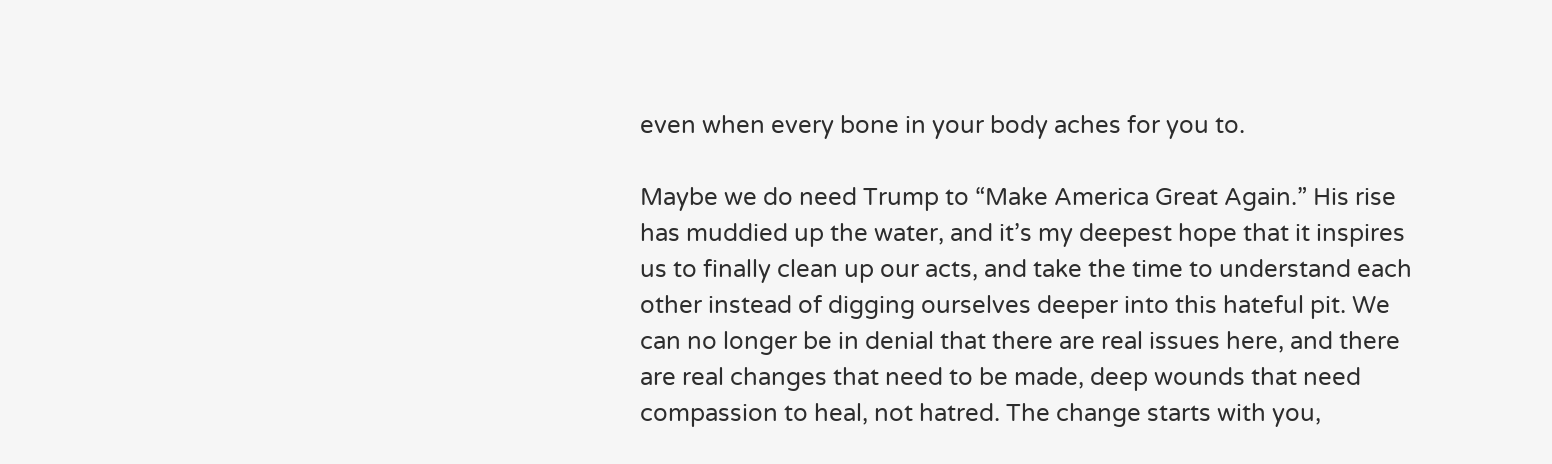even when every bone in your body aches for you to.

Maybe we do need Trump to “Make America Great Again.” His rise has muddied up the water, and it’s my deepest hope that it inspires us to finally clean up our acts, and take the time to understand each other instead of digging ourselves deeper into this hateful pit. We can no longer be in denial that there are real issues here, and there are real changes that need to be made, deep wounds that need compassion to heal, not hatred. The change starts with you,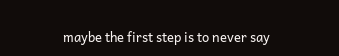maybe the first step is to never say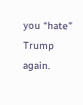you “hate” Trump again.